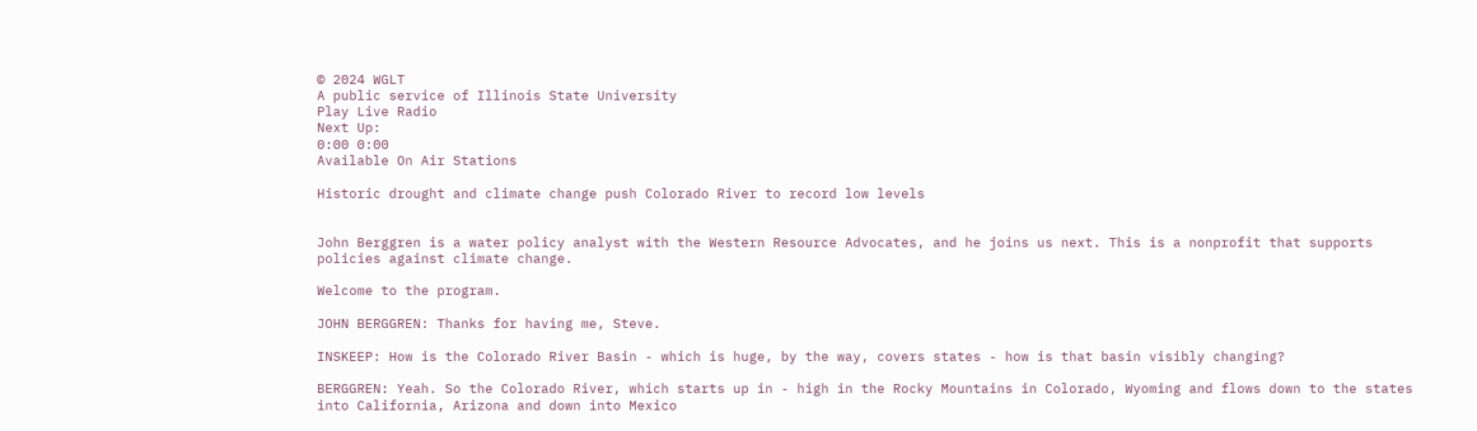© 2024 WGLT
A public service of Illinois State University
Play Live Radio
Next Up:
0:00 0:00
Available On Air Stations

Historic drought and climate change push Colorado River to record low levels


John Berggren is a water policy analyst with the Western Resource Advocates, and he joins us next. This is a nonprofit that supports policies against climate change.

Welcome to the program.

JOHN BERGGREN: Thanks for having me, Steve.

INSKEEP: How is the Colorado River Basin - which is huge, by the way, covers states - how is that basin visibly changing?

BERGGREN: Yeah. So the Colorado River, which starts up in - high in the Rocky Mountains in Colorado, Wyoming and flows down to the states into California, Arizona and down into Mexico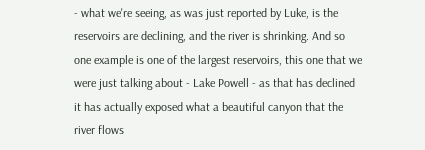- what we're seeing, as was just reported by Luke, is the reservoirs are declining, and the river is shrinking. And so one example is one of the largest reservoirs, this one that we were just talking about - Lake Powell - as that has declined it has actually exposed what a beautiful canyon that the river flows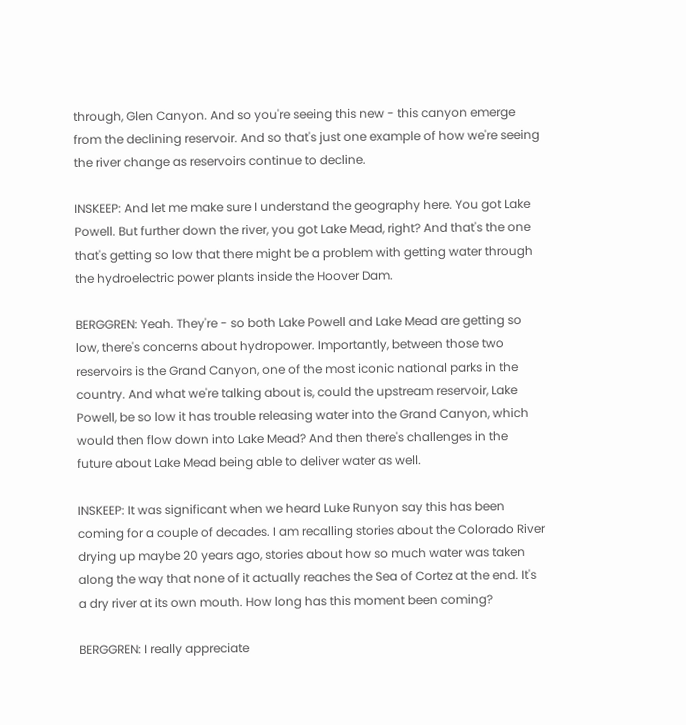through, Glen Canyon. And so you're seeing this new - this canyon emerge from the declining reservoir. And so that's just one example of how we're seeing the river change as reservoirs continue to decline.

INSKEEP: And let me make sure I understand the geography here. You got Lake Powell. But further down the river, you got Lake Mead, right? And that's the one that's getting so low that there might be a problem with getting water through the hydroelectric power plants inside the Hoover Dam.

BERGGREN: Yeah. They're - so both Lake Powell and Lake Mead are getting so low, there's concerns about hydropower. Importantly, between those two reservoirs is the Grand Canyon, one of the most iconic national parks in the country. And what we're talking about is, could the upstream reservoir, Lake Powell, be so low it has trouble releasing water into the Grand Canyon, which would then flow down into Lake Mead? And then there's challenges in the future about Lake Mead being able to deliver water as well.

INSKEEP: It was significant when we heard Luke Runyon say this has been coming for a couple of decades. I am recalling stories about the Colorado River drying up maybe 20 years ago, stories about how so much water was taken along the way that none of it actually reaches the Sea of Cortez at the end. It's a dry river at its own mouth. How long has this moment been coming?

BERGGREN: I really appreciate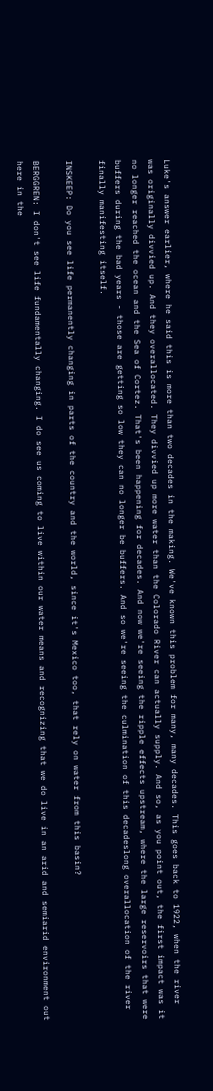Luke's answer earlier, where he said this is more than two decades in the making. We've known this problem for many, many decades. This goes back to 1922, when the river was originally divvied up. And they overallocated. They divvied up more water than the Colorado River can actually supply. And so, as you point out, the first impact was it no longer reached the ocean and the Sea of Cortez. That's been happening for decades. And now we're seeing the ripple effects upstream, where the large reservoirs that were buffers during the bad years - those are getting so low they can no longer be buffers. And so we're seeing the culmination of this decadeslong overallocation of the river finally manifesting itself.

INSKEEP: Do you see life permanently changing in parts of the country and the world, since it's Mexico too, that rely on water from this basin?

BERGGREN: I don't see life fundamentally changing. I do see us coming to live within our water means and recognizing that we do live in an arid and semiarid environment out here in the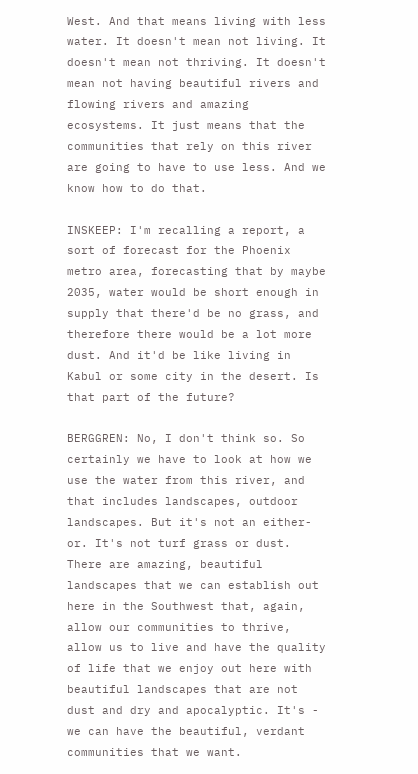West. And that means living with less water. It doesn't mean not living. It doesn't mean not thriving. It doesn't mean not having beautiful rivers and flowing rivers and amazing ecosystems. It just means that the communities that rely on this river are going to have to use less. And we know how to do that.

INSKEEP: I'm recalling a report, a sort of forecast for the Phoenix metro area, forecasting that by maybe 2035, water would be short enough in supply that there'd be no grass, and therefore there would be a lot more dust. And it'd be like living in Kabul or some city in the desert. Is that part of the future?

BERGGREN: No, I don't think so. So certainly we have to look at how we use the water from this river, and that includes landscapes, outdoor landscapes. But it's not an either-or. It's not turf grass or dust. There are amazing, beautiful landscapes that we can establish out here in the Southwest that, again, allow our communities to thrive, allow us to live and have the quality of life that we enjoy out here with beautiful landscapes that are not dust and dry and apocalyptic. It's - we can have the beautiful, verdant communities that we want.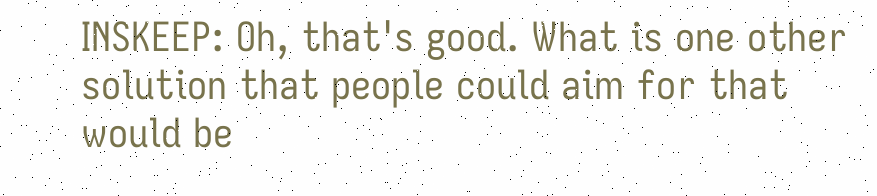INSKEEP: Oh, that's good. What is one other solution that people could aim for that would be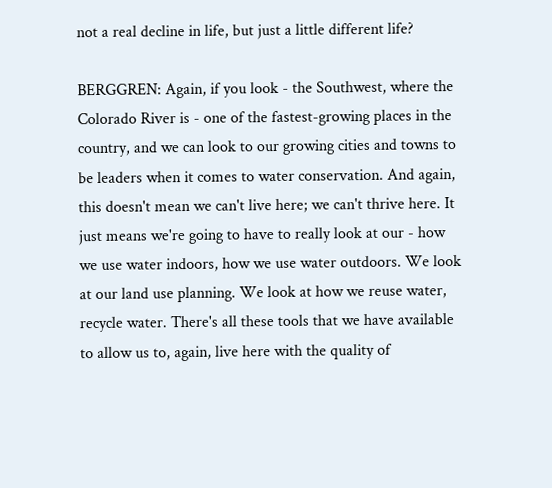not a real decline in life, but just a little different life?

BERGGREN: Again, if you look - the Southwest, where the Colorado River is - one of the fastest-growing places in the country, and we can look to our growing cities and towns to be leaders when it comes to water conservation. And again, this doesn't mean we can't live here; we can't thrive here. It just means we're going to have to really look at our - how we use water indoors, how we use water outdoors. We look at our land use planning. We look at how we reuse water, recycle water. There's all these tools that we have available to allow us to, again, live here with the quality of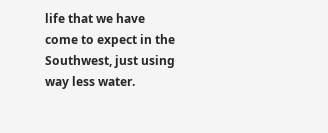life that we have come to expect in the Southwest, just using way less water.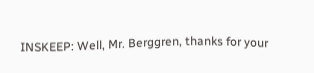INSKEEP: Well, Mr. Berggren, thanks for your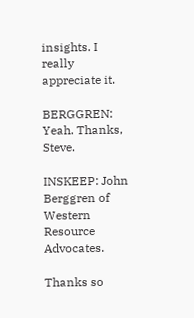insights. I really appreciate it.

BERGGREN: Yeah. Thanks, Steve.

INSKEEP: John Berggren of Western Resource Advocates.

Thanks so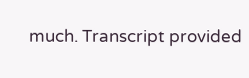much. Transcript provided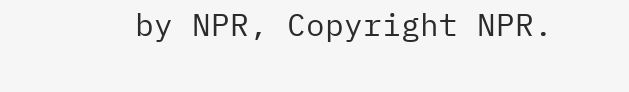by NPR, Copyright NPR.